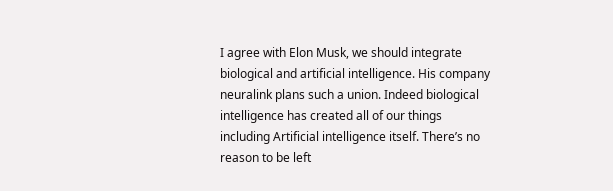I agree with Elon Musk, we should integrate biological and artificial intelligence. His company neuralink plans such a union. Indeed biological intelligence has created all of our things including Artificial intelligence itself. There’s no reason to be left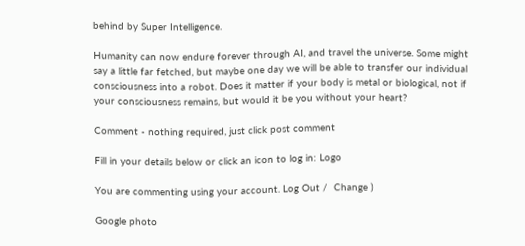behind by Super Intelligence.

Humanity can now endure forever through AI, and travel the universe. Some might say a little far fetched, but maybe one day we will be able to transfer our individual consciousness into a robot. Does it matter if your body is metal or biological, not if your consciousness remains, but would it be you without your heart?

Comment - nothing required, just click post comment

Fill in your details below or click an icon to log in: Logo

You are commenting using your account. Log Out /  Change )

Google photo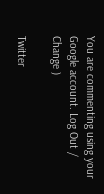You are commenting using your Google account. Log Out /  Change )

Twitter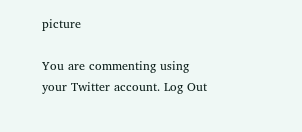picture

You are commenting using your Twitter account. Log Out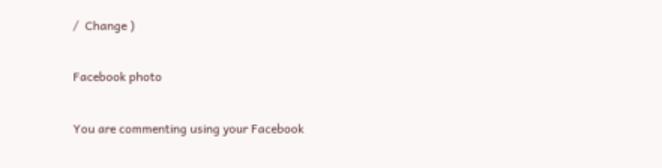/  Change )

Facebook photo

You are commenting using your Facebook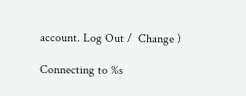account. Log Out /  Change )

Connecting to %s